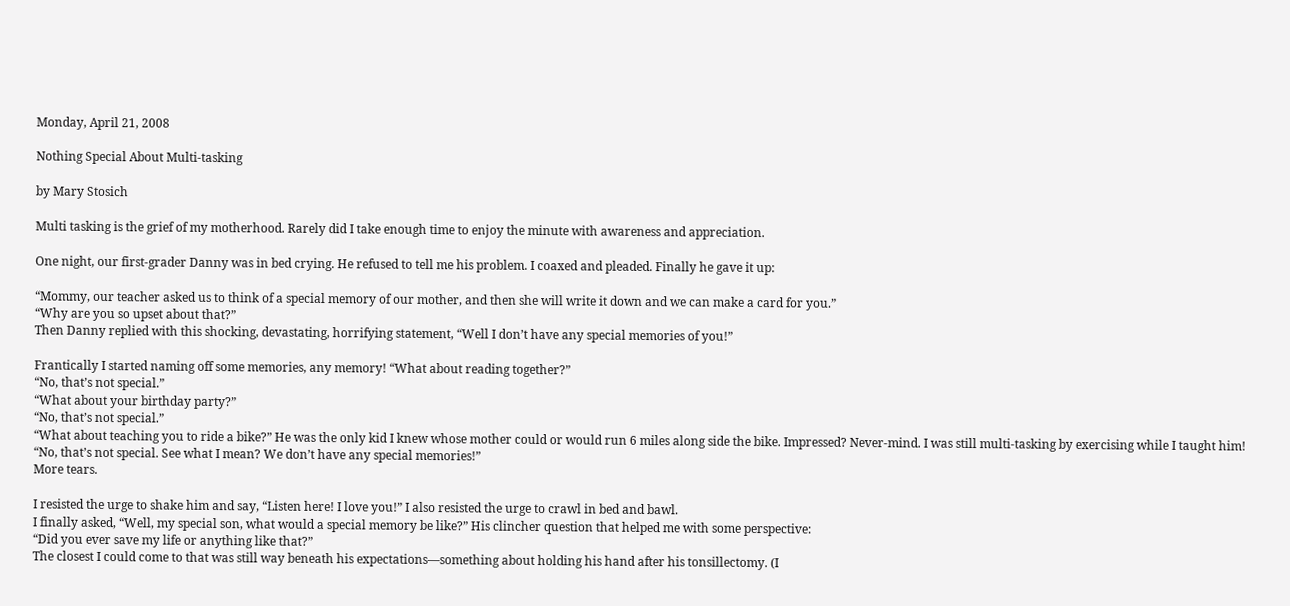Monday, April 21, 2008

Nothing Special About Multi-tasking

by Mary Stosich

Multi tasking is the grief of my motherhood. Rarely did I take enough time to enjoy the minute with awareness and appreciation.

One night, our first-grader Danny was in bed crying. He refused to tell me his problem. I coaxed and pleaded. Finally he gave it up:

“Mommy, our teacher asked us to think of a special memory of our mother, and then she will write it down and we can make a card for you.”
“Why are you so upset about that?”
Then Danny replied with this shocking, devastating, horrifying statement, “Well I don’t have any special memories of you!”

Frantically I started naming off some memories, any memory! “What about reading together?”
“No, that’s not special.”
“What about your birthday party?”
“No, that’s not special.”
“What about teaching you to ride a bike?” He was the only kid I knew whose mother could or would run 6 miles along side the bike. Impressed? Never-mind. I was still multi-tasking by exercising while I taught him!
“No, that’s not special. See what I mean? We don’t have any special memories!”
More tears.

I resisted the urge to shake him and say, “Listen here! I love you!” I also resisted the urge to crawl in bed and bawl.
I finally asked, “Well, my special son, what would a special memory be like?” His clincher question that helped me with some perspective:
“Did you ever save my life or anything like that?”
The closest I could come to that was still way beneath his expectations—something about holding his hand after his tonsillectomy. (I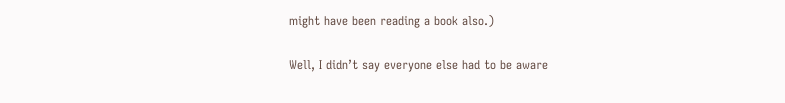might have been reading a book also.)

Well, I didn’t say everyone else had to be aware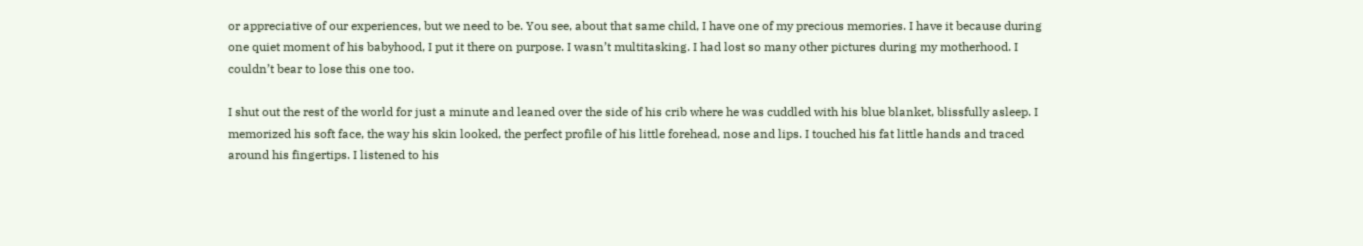or appreciative of our experiences, but we need to be. You see, about that same child, I have one of my precious memories. I have it because during one quiet moment of his babyhood, I put it there on purpose. I wasn’t multitasking. I had lost so many other pictures during my motherhood. I couldn’t bear to lose this one too.

I shut out the rest of the world for just a minute and leaned over the side of his crib where he was cuddled with his blue blanket, blissfully asleep. I memorized his soft face, the way his skin looked, the perfect profile of his little forehead, nose and lips. I touched his fat little hands and traced around his fingertips. I listened to his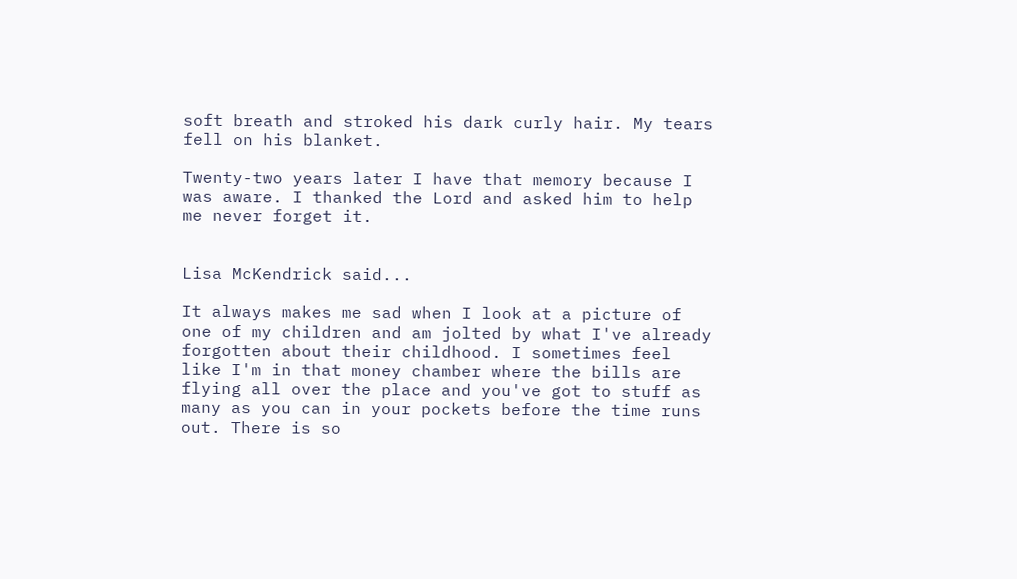soft breath and stroked his dark curly hair. My tears fell on his blanket.

Twenty-two years later I have that memory because I was aware. I thanked the Lord and asked him to help me never forget it.


Lisa McKendrick said...

It always makes me sad when I look at a picture of one of my children and am jolted by what I've already forgotten about their childhood. I sometimes feel like I'm in that money chamber where the bills are flying all over the place and you've got to stuff as many as you can in your pockets before the time runs out. There is so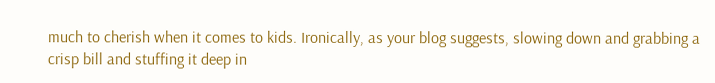much to cherish when it comes to kids. Ironically, as your blog suggests, slowing down and grabbing a crisp bill and stuffing it deep in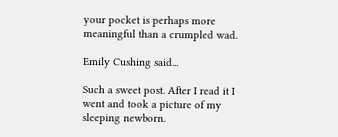your pocket is perhaps more meaningful than a crumpled wad.

Emily Cushing said...

Such a sweet post. After I read it I went and took a picture of my sleeping newborn.